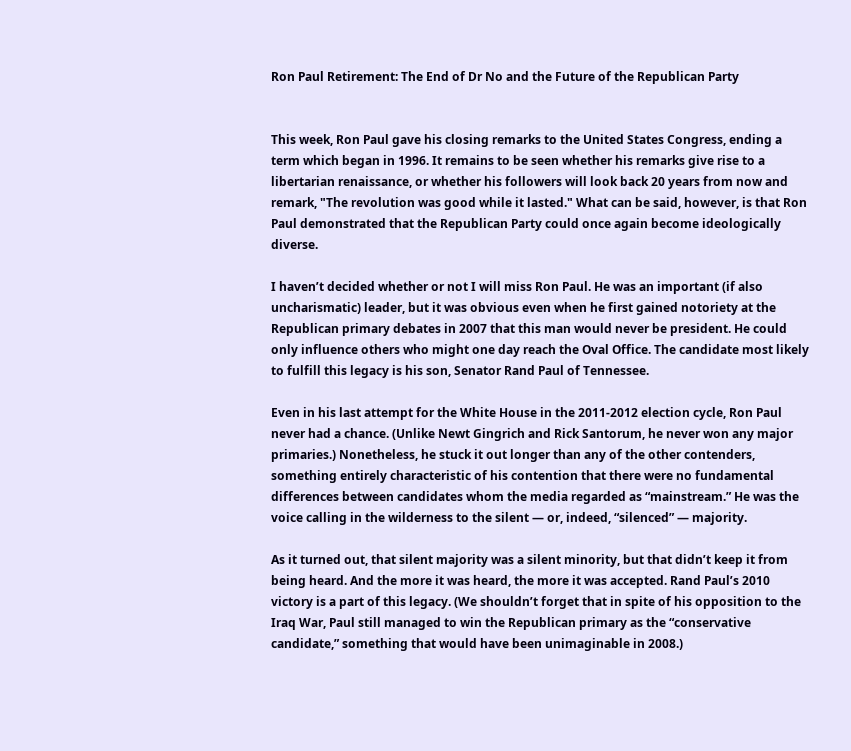Ron Paul Retirement: The End of Dr No and the Future of the Republican Party


This week, Ron Paul gave his closing remarks to the United States Congress, ending a term which began in 1996. It remains to be seen whether his remarks give rise to a libertarian renaissance, or whether his followers will look back 20 years from now and remark, "The revolution was good while it lasted." What can be said, however, is that Ron Paul demonstrated that the Republican Party could once again become ideologically diverse.

I haven’t decided whether or not I will miss Ron Paul. He was an important (if also uncharismatic) leader, but it was obvious even when he first gained notoriety at the Republican primary debates in 2007 that this man would never be president. He could only influence others who might one day reach the Oval Office. The candidate most likely to fulfill this legacy is his son, Senator Rand Paul of Tennessee.

Even in his last attempt for the White House in the 2011-2012 election cycle, Ron Paul never had a chance. (Unlike Newt Gingrich and Rick Santorum, he never won any major primaries.) Nonetheless, he stuck it out longer than any of the other contenders, something entirely characteristic of his contention that there were no fundamental differences between candidates whom the media regarded as “mainstream.” He was the voice calling in the wilderness to the silent — or, indeed, “silenced” — majority.

As it turned out, that silent majority was a silent minority, but that didn’t keep it from being heard. And the more it was heard, the more it was accepted. Rand Paul’s 2010 victory is a part of this legacy. (We shouldn’t forget that in spite of his opposition to the Iraq War, Paul still managed to win the Republican primary as the “conservative candidate,” something that would have been unimaginable in 2008.)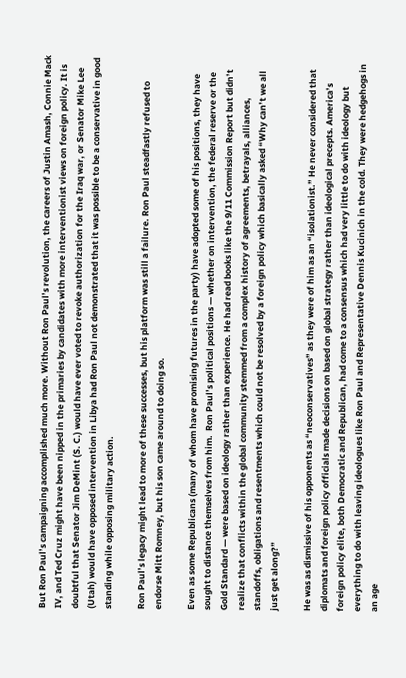But Ron Paul’s campaigning accomplished much more. Without Ron Paul’s revolution, the careers of Justin Amash, Connie Mack IV, and Ted Cruz might have been nipped in the primaries by candidates with more interventionist views on foreign policy. It is doubtful that Senator Jim DeMint (S. C.) would have ever voted to revoke authorization for the Iraq war, or Senator Mike Lee (Utah) would have opposed intervention in Libya had Ron Paul not demonstrated that it was possible to be a conservative in good standing while opposing military action.

Ron Paul’s legacy might lead to more of these successes, but his platform was still a failure. Ron Paul steadfastly refused to endorse Mitt Romney, but his son came around to doing so.

Even as some Republicans (many of whom have promising futures in the party) have adopted some of his positions, they have sought to distance themselves from him.  Ron Paul’s political positions — whether on intervention, the federal reserve or the Gold Standard — were based on ideology rather than experience. He had read books like the 9/11 Commission Report but didn’t realize that conflicts within the global community stemmed from a complex history of agreements, betrayals, alliances, standoffs, obligations and resentments which could not be resolved by a foreign policy which basically asked “Why can’t we all just get along?”

He was as dismissive of his opponents as “neoconservatives” as they were of him as an “isolationist.” He never considered that diplomats and foreign policy officials made decisions on based on global strategy rather than ideological precepts. America’s foreign policy elite, both Democratic and Republican, had come to a consensus which had very little to do with ideology but everything to do with leaving ideologues like Ron Paul and Representative Dennis Kucinich in the cold. They were hedgehogs in an age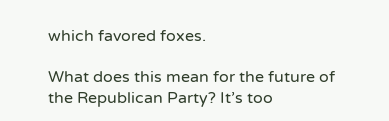which favored foxes.

What does this mean for the future of the Republican Party? It’s too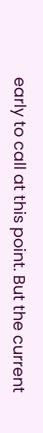early to call at this point. But the current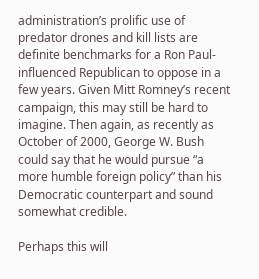administration’s prolific use of predator drones and kill lists are definite benchmarks for a Ron Paul-influenced Republican to oppose in a few years. Given Mitt Romney’s recent campaign, this may still be hard to imagine. Then again, as recently as October of 2000, George W. Bush could say that he would pursue “a more humble foreign policy” than his Democratic counterpart and sound somewhat credible.

Perhaps this will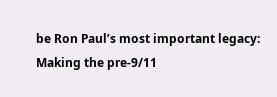be Ron Paul’s most important legacy: Making the pre-9/11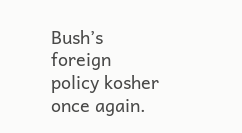Bush’s foreign policy kosher once again.